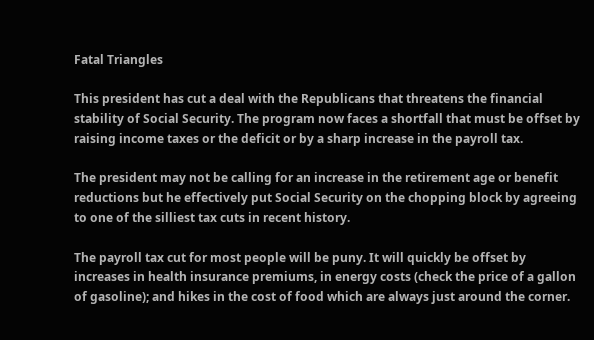Fatal Triangles

This president has cut a deal with the Republicans that threatens the financial stability of Social Security. The program now faces a shortfall that must be offset by raising income taxes or the deficit or by a sharp increase in the payroll tax.

The president may not be calling for an increase in the retirement age or benefit reductions but he effectively put Social Security on the chopping block by agreeing to one of the silliest tax cuts in recent history.

The payroll tax cut for most people will be puny. It will quickly be offset by increases in health insurance premiums, in energy costs (check the price of a gallon of gasoline); and hikes in the cost of food which are always just around the corner.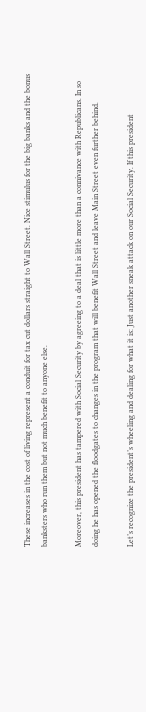These increases in the cost of living represent a conduit for tax cut dollars straight to Wall Street. Nice stimulus for the big banks and the bonus banksters who run them but not much benefit to anyone else.

Moreover, this president has tampered with Social Security by agreeing to a deal that is little more than a connivance with Republicans. In so doing he has opened the floodgates to changes in the program that will benefit Wall Street and leave Main Street even further behind.

Let’s recognize the president’s wheeling and dealing for what it is: Just another sneak attack on our Social Security. If this president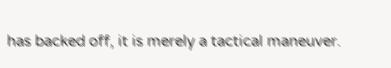has backed off, it is merely a tactical maneuver.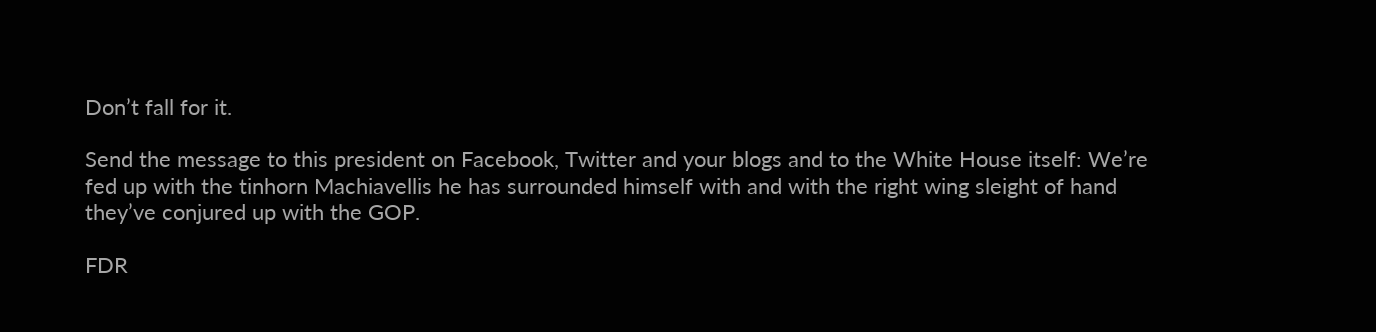Don’t fall for it.

Send the message to this president on Facebook, Twitter and your blogs and to the White House itself: We’re fed up with the tinhorn Machiavellis he has surrounded himself with and with the right wing sleight of hand they’ve conjured up with the GOP.

FDR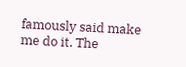famously said make me do it. The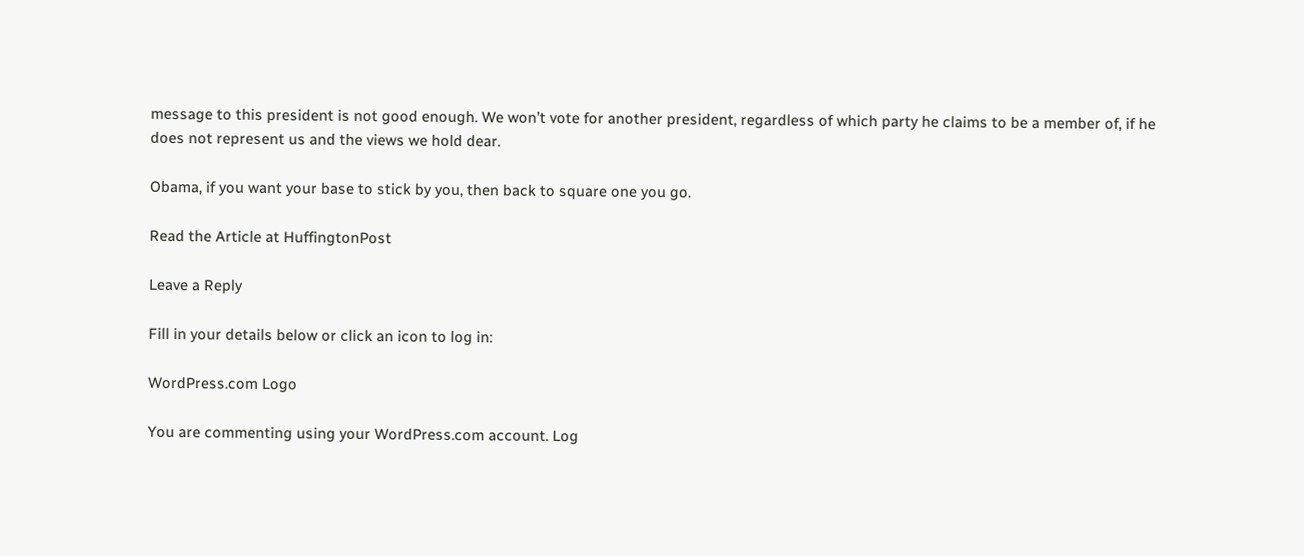message to this president is not good enough. We won’t vote for another president, regardless of which party he claims to be a member of, if he does not represent us and the views we hold dear.

Obama, if you want your base to stick by you, then back to square one you go.

Read the Article at HuffingtonPost

Leave a Reply

Fill in your details below or click an icon to log in:

WordPress.com Logo

You are commenting using your WordPress.com account. Log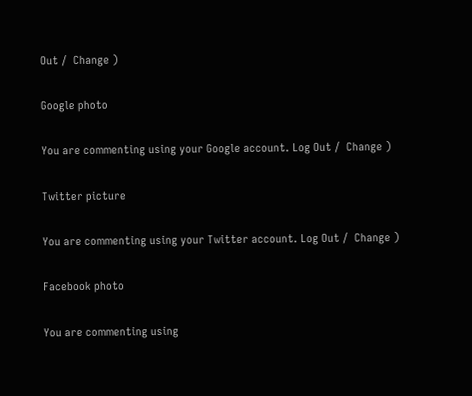Out /  Change )

Google photo

You are commenting using your Google account. Log Out /  Change )

Twitter picture

You are commenting using your Twitter account. Log Out /  Change )

Facebook photo

You are commenting using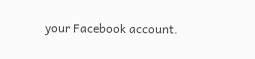your Facebook account.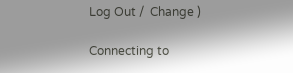Log Out /  Change )

Connecting to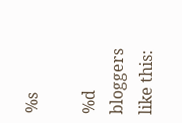%s

%d bloggers like this: